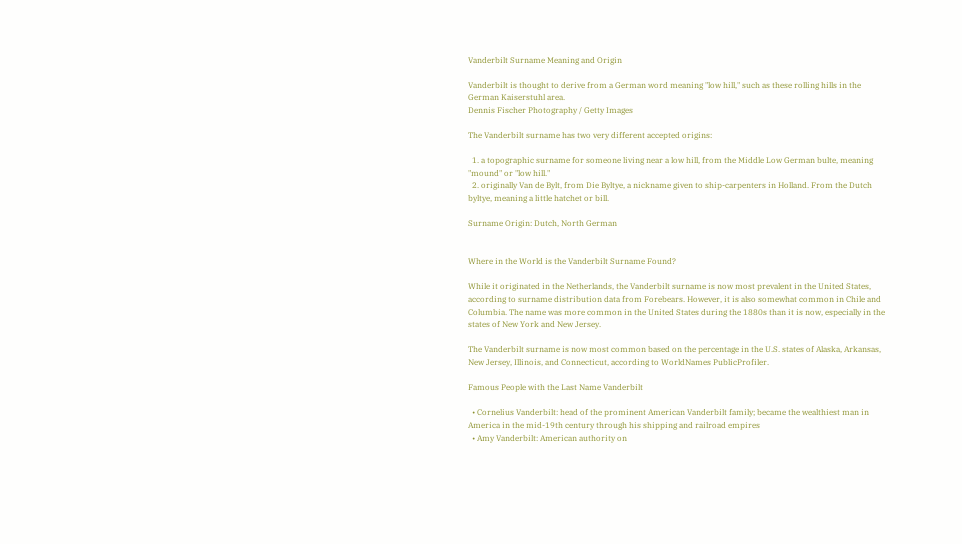Vanderbilt Surname Meaning and Origin

Vanderbilt is thought to derive from a German word meaning "low hill," such as these rolling hills in the German Kaiserstuhl area.
Dennis Fischer Photography / Getty Images

The Vanderbilt surname has two very different accepted origins:

  1. a topographic surname for someone living near a low hill, from the Middle Low German bulte, meaning "mound" or "low hill."
  2. originally Van de Bylt, from Die Byltye, a nickname given to ship-carpenters in Holland. From the Dutch byltye, meaning a little hatchet or bill.

Surname Origin: Dutch, North German


Where in the World is the Vanderbilt Surname Found?

While it originated in the Netherlands, the Vanderbilt surname is now most prevalent in the United States, according to surname distribution data from Forebears. However, it is also somewhat common in Chile and Columbia. The name was more common in the United States during the 1880s than it is now, especially in the states of New York and New Jersey.

The Vanderbilt surname is now most common based on the percentage in the U.S. states of Alaska, Arkansas, New Jersey, Illinois, and Connecticut, according to WorldNames PublicProfiler.

Famous People with the Last Name Vanderbilt

  • Cornelius Vanderbilt: head of the prominent American Vanderbilt family; became the wealthiest man in America in the mid-19th century through his shipping and railroad empires
  • Amy Vanderbilt: American authority on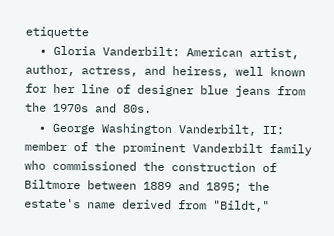etiquette
  • Gloria Vanderbilt: American artist, author, actress, and heiress, well known for her line of designer blue jeans from the 1970s and 80s.
  • George Washington Vanderbilt, II: member of the prominent Vanderbilt family who commissioned the construction of Biltmore between 1889 and 1895; the estate's name derived from "Bildt,"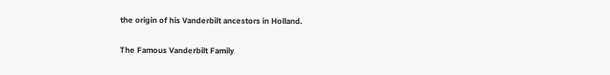the origin of his Vanderbilt ancestors in Holland.

The Famous Vanderbilt Family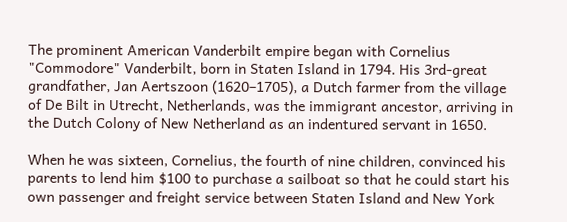The prominent American Vanderbilt empire began with Cornelius "Commodore" Vanderbilt, born in Staten Island in 1794. His 3rd-great grandfather, Jan Aertszoon (1620–1705), a Dutch farmer from the village of De Bilt in Utrecht, Netherlands, was the immigrant ancestor, arriving in the Dutch Colony of New Netherland as an indentured servant in 1650.

When he was sixteen, Cornelius, the fourth of nine children, convinced his parents to lend him $100 to purchase a sailboat so that he could start his own passenger and freight service between Staten Island and New York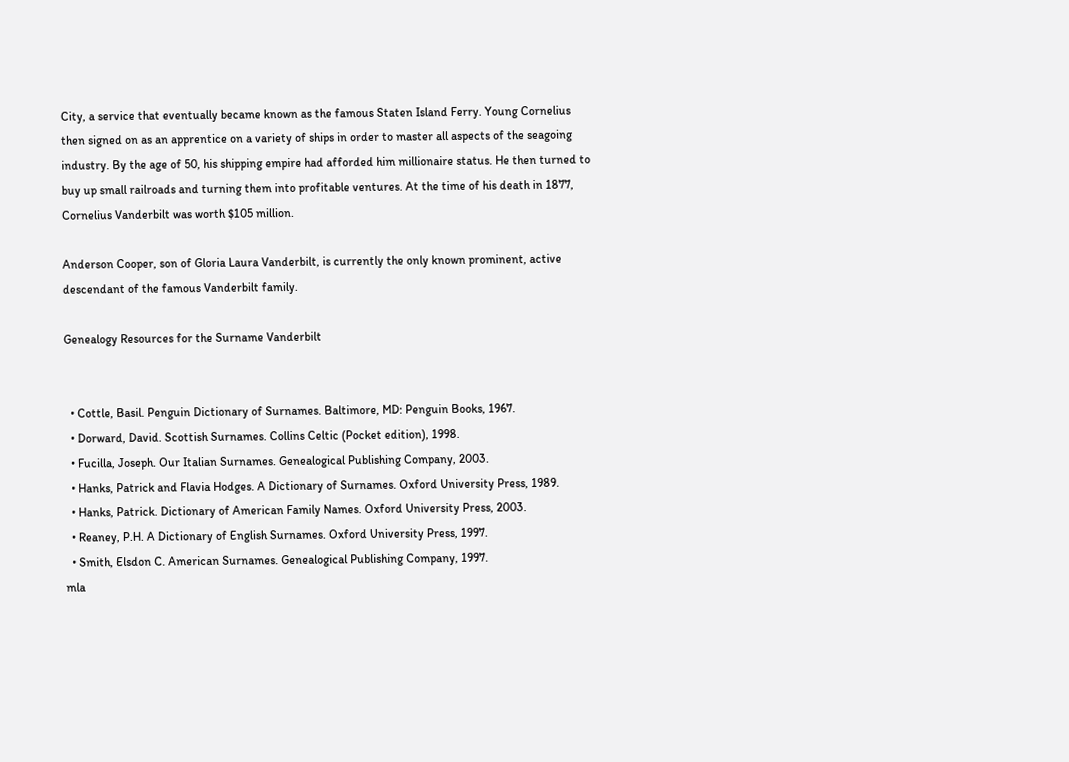City, a service that eventually became known as the famous Staten Island Ferry. Young Cornelius then signed on as an apprentice on a variety of ships in order to master all aspects of the seagoing industry. By the age of 50, his shipping empire had afforded him millionaire status. He then turned to buy up small railroads and turning them into profitable ventures. At the time of his death in 1877, Cornelius Vanderbilt was worth $105 million.

Anderson Cooper, son of Gloria Laura Vanderbilt, is currently the only known prominent, active descendant of the famous Vanderbilt family.

Genealogy Resources for the Surname Vanderbilt


  • Cottle, Basil. Penguin Dictionary of Surnames. Baltimore, MD: Penguin Books, 1967.
  • Dorward, David. Scottish Surnames. Collins Celtic (Pocket edition), 1998.
  • Fucilla, Joseph. Our Italian Surnames. Genealogical Publishing Company, 2003.
  • Hanks, Patrick and Flavia Hodges. A Dictionary of Surnames. Oxford University Press, 1989.
  • Hanks, Patrick. Dictionary of American Family Names. Oxford University Press, 2003.
  • Reaney, P.H. A Dictionary of English Surnames. Oxford University Press, 1997.
  • Smith, Elsdon C. American Surnames. Genealogical Publishing Company, 1997.
mla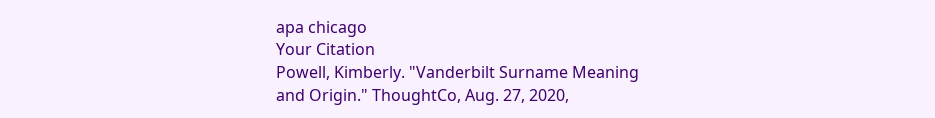apa chicago
Your Citation
Powell, Kimberly. "Vanderbilt Surname Meaning and Origin." ThoughtCo, Aug. 27, 2020,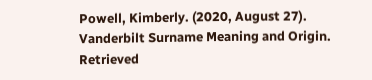Powell, Kimberly. (2020, August 27). Vanderbilt Surname Meaning and Origin. Retrieved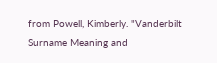from Powell, Kimberly. "Vanderbilt Surname Meaning and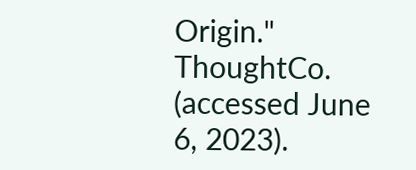Origin." ThoughtCo. (accessed June 6, 2023).